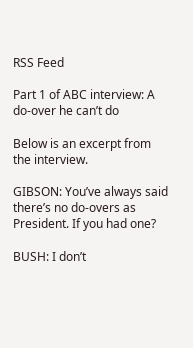RSS Feed

Part 1 of ABC interview: A do-over he can’t do

Below is an excerpt from the interview.

GIBSON: You’ve always said there’s no do-overs as President. If you had one?

BUSH: I don’t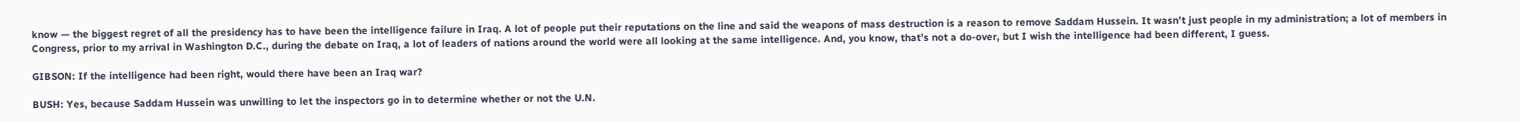know — the biggest regret of all the presidency has to have been the intelligence failure in Iraq. A lot of people put their reputations on the line and said the weapons of mass destruction is a reason to remove Saddam Hussein. It wasn’t just people in my administration; a lot of members in Congress, prior to my arrival in Washington D.C., during the debate on Iraq, a lot of leaders of nations around the world were all looking at the same intelligence. And, you know, that’s not a do-over, but I wish the intelligence had been different, I guess.

GIBSON: If the intelligence had been right, would there have been an Iraq war?

BUSH: Yes, because Saddam Hussein was unwilling to let the inspectors go in to determine whether or not the U.N.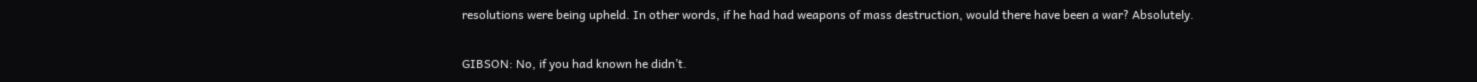resolutions were being upheld. In other words, if he had had weapons of mass destruction, would there have been a war? Absolutely.

GIBSON: No, if you had known he didn’t.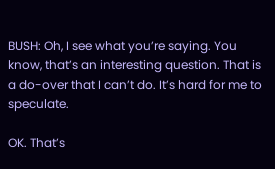BUSH: Oh, I see what you’re saying. You know, that’s an interesting question. That is a do-over that I can’t do. It’s hard for me to speculate.

OK. That’s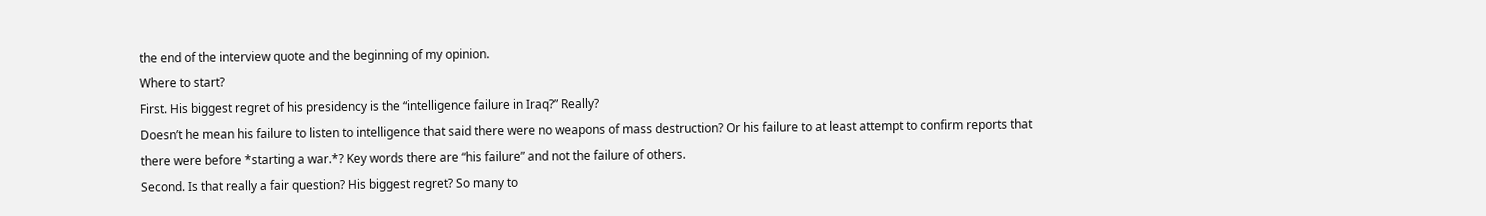the end of the interview quote and the beginning of my opinion.
Where to start?
First. His biggest regret of his presidency is the “intelligence failure in Iraq?” Really?
Doesn’t he mean his failure to listen to intelligence that said there were no weapons of mass destruction? Or his failure to at least attempt to confirm reports that there were before *starting a war.*? Key words there are “his failure” and not the failure of others.
Second. Is that really a fair question? His biggest regret? So many to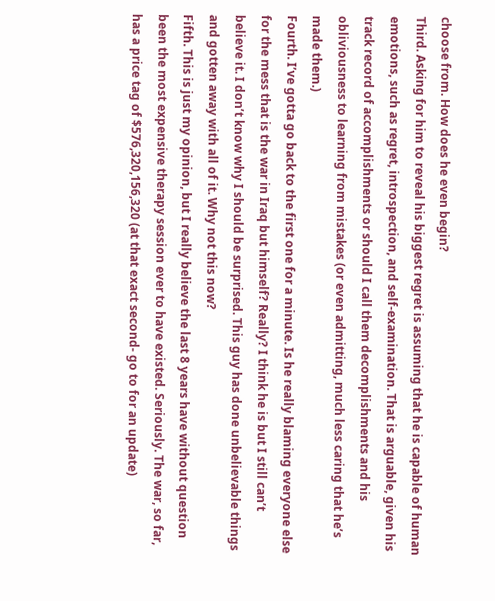choose from. How does he even begin?
Third. Asking for him to reveal his biggest regret is assuming that he is capable of human emotions, such as regret, introspection, and self-examination. That is arguable, given his track record of accomplishments or should I call them decomplishments and his obliviousness to learning from mistakes (or even admitting, much less caring that he’s made them.)
Fourth. I’ve gotta go back to the first one for a minute. Is he really blaming everyone else for the mess that is the war in Iraq but himself? Really? I think he is but I still can’t believe it. I don’t know why I should be surprised. This guy has done unbelievable things and gotten away with all of it. Why not this now?
Fifth. This is just my opinion, but I really believe the last 8 years have without question been the most expensive therapy session ever to have existed. Seriously. The war, so far, has a price tag of $576,320,156,320 (at that exact second- go to for an update)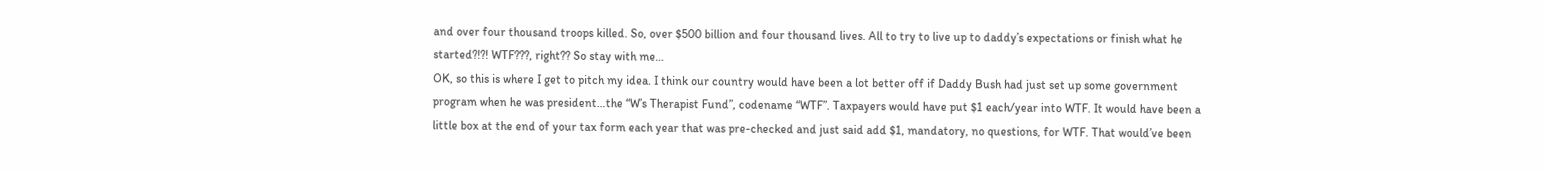and over four thousand troops killed. So, over $500 billion and four thousand lives. All to try to live up to daddy’s expectations or finish what he started?!?! WTF???, right?? So stay with me…
OK, so this is where I get to pitch my idea. I think our country would have been a lot better off if Daddy Bush had just set up some government program when he was president…the “W’s Therapist Fund”, codename “WTF”. Taxpayers would have put $1 each/year into WTF. It would have been a little box at the end of your tax form each year that was pre-checked and just said add $1, mandatory, no questions, for WTF. That would’ve been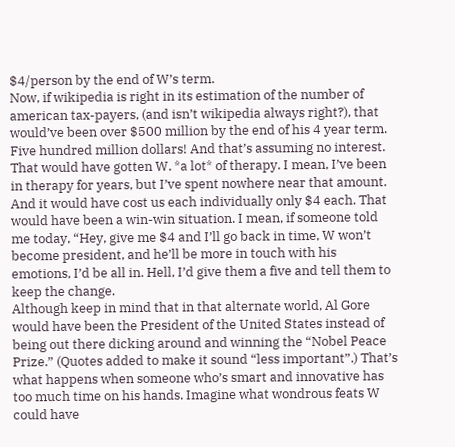$4/person by the end of W’s term.
Now, if wikipedia is right in its estimation of the number of american tax-payers, (and isn’t wikipedia always right?), that would’ve been over $500 million by the end of his 4 year term. Five hundred million dollars! And that’s assuming no interest. That would have gotten W. *a lot* of therapy. I mean, I’ve been in therapy for years, but I’ve spent nowhere near that amount. And it would have cost us each individually only $4 each. That would have been a win-win situation. I mean, if someone told me today, “Hey, give me $4 and I’ll go back in time, W won’t become president, and he’ll be more in touch with his emotions, I’d be all in. Hell, I’d give them a five and tell them to keep the change.
Although keep in mind that in that alternate world, Al Gore would have been the President of the United States instead of being out there dicking around and winning the “Nobel Peace Prize.” (Quotes added to make it sound “less important”.) That’s what happens when someone who’s smart and innovative has too much time on his hands. Imagine what wondrous feats W could have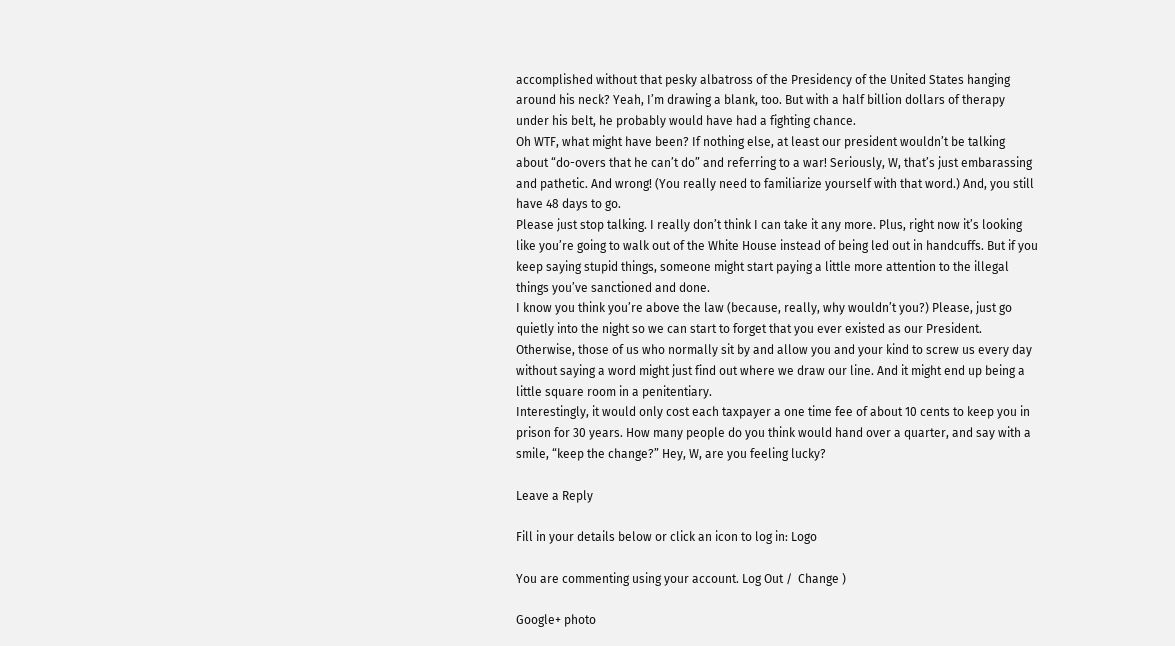accomplished without that pesky albatross of the Presidency of the United States hanging around his neck? Yeah, I’m drawing a blank, too. But with a half billion dollars of therapy under his belt, he probably would have had a fighting chance.
Oh WTF, what might have been? If nothing else, at least our president wouldn’t be talking about “do-overs that he can’t do” and referring to a war! Seriously, W, that’s just embarassing and pathetic. And wrong! (You really need to familiarize yourself with that word.) And, you still have 48 days to go.
Please just stop talking. I really don’t think I can take it any more. Plus, right now it’s looking like you’re going to walk out of the White House instead of being led out in handcuffs. But if you keep saying stupid things, someone might start paying a little more attention to the illegal things you’ve sanctioned and done.
I know you think you’re above the law (because, really, why wouldn’t you?) Please, just go quietly into the night so we can start to forget that you ever existed as our President. Otherwise, those of us who normally sit by and allow you and your kind to screw us every day without saying a word might just find out where we draw our line. And it might end up being a little square room in a penitentiary.
Interestingly, it would only cost each taxpayer a one time fee of about 10 cents to keep you in prison for 30 years. How many people do you think would hand over a quarter, and say with a smile, “keep the change?” Hey, W, are you feeling lucky?

Leave a Reply

Fill in your details below or click an icon to log in: Logo

You are commenting using your account. Log Out /  Change )

Google+ photo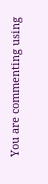You are commenting using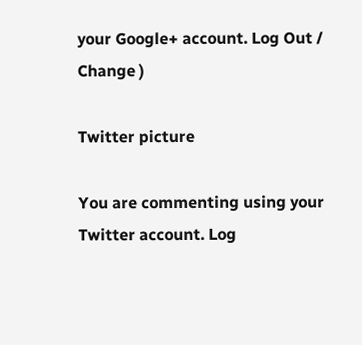your Google+ account. Log Out /  Change )

Twitter picture

You are commenting using your Twitter account. Log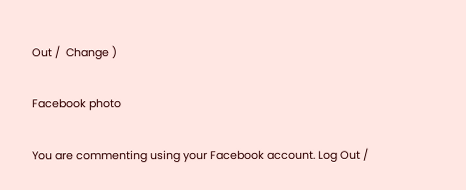Out /  Change )

Facebook photo

You are commenting using your Facebook account. Log Out /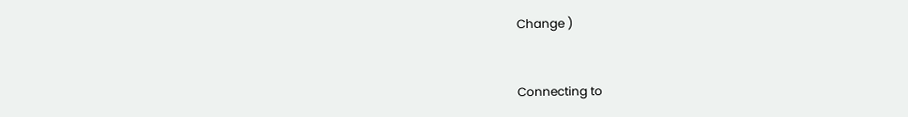Change )


Connecting to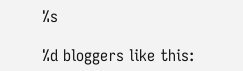%s

%d bloggers like this: